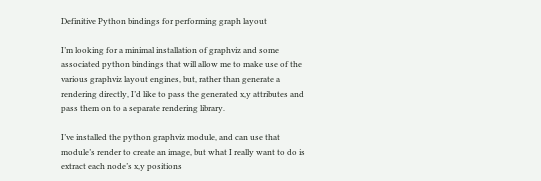Definitive Python bindings for performing graph layout

I’m looking for a minimal installation of graphviz and some associated python bindings that will allow me to make use of the various graphviz layout engines, but, rather than generate a rendering directly, I’d like to pass the generated x,y attributes and pass them on to a separate rendering library.

I’ve installed the python graphviz module, and can use that module’s render to create an image, but what I really want to do is extract each node’s x,y positions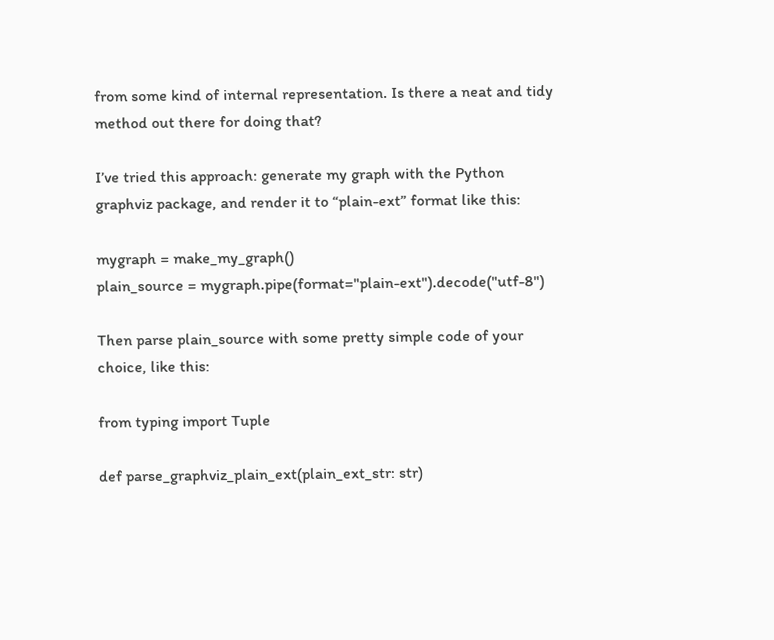from some kind of internal representation. Is there a neat and tidy method out there for doing that?

I’ve tried this approach: generate my graph with the Python graphviz package, and render it to “plain-ext” format like this:

mygraph = make_my_graph()
plain_source = mygraph.pipe(format="plain-ext").decode("utf-8")

Then parse plain_source with some pretty simple code of your choice, like this:

from typing import Tuple

def parse_graphviz_plain_ext(plain_ext_str: str)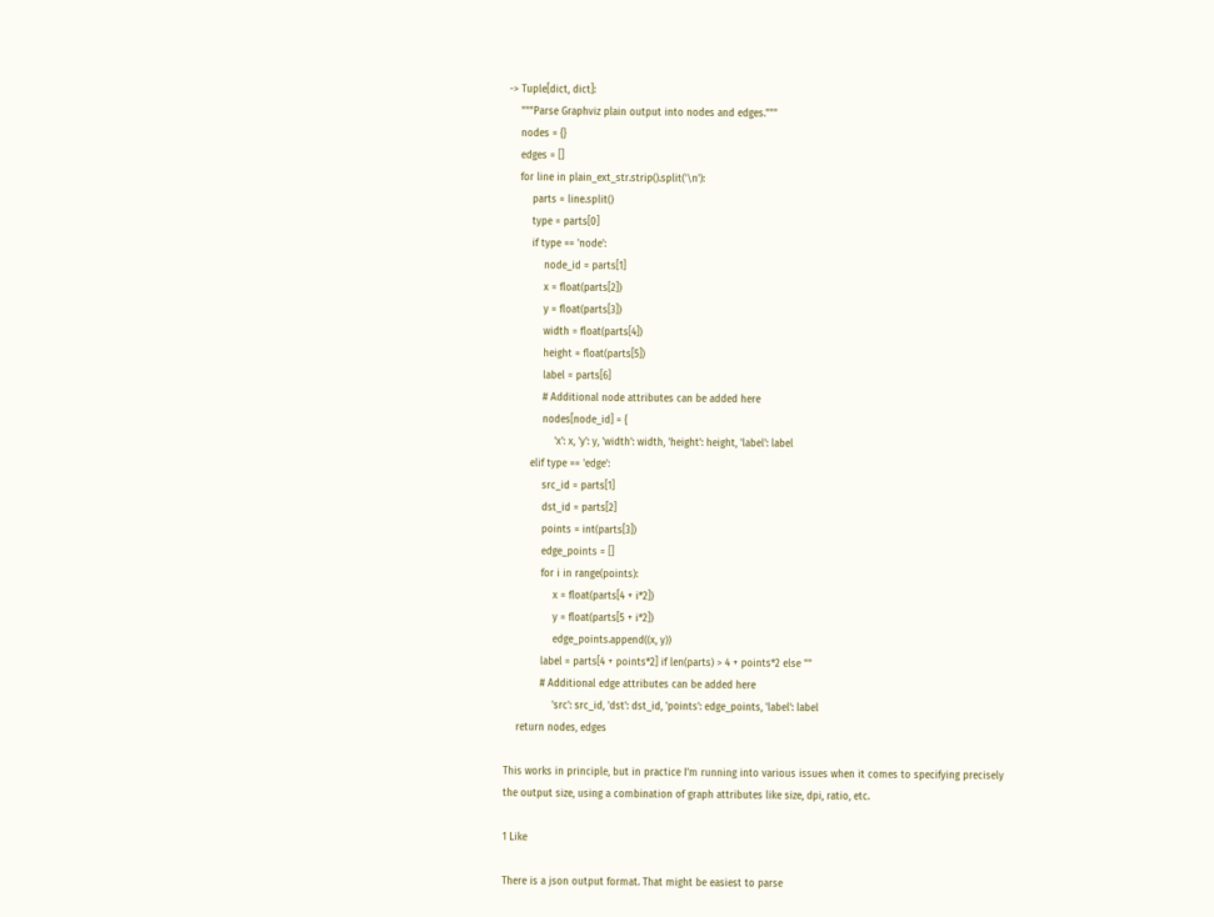-> Tuple[dict, dict]:
    """Parse Graphviz plain output into nodes and edges."""
    nodes = {}
    edges = []
    for line in plain_ext_str.strip().split('\n'):
        parts = line.split()
        type = parts[0]
        if type == 'node':
            node_id = parts[1]
            x = float(parts[2])
            y = float(parts[3])
            width = float(parts[4])
            height = float(parts[5])
            label = parts[6]
            # Additional node attributes can be added here
            nodes[node_id] = {
                'x': x, 'y': y, 'width': width, 'height': height, 'label': label
        elif type == 'edge':
            src_id = parts[1]
            dst_id = parts[2]
            points = int(parts[3])
            edge_points = []
            for i in range(points):
                x = float(parts[4 + i*2])
                y = float(parts[5 + i*2])
                edge_points.append((x, y))
            label = parts[4 + points*2] if len(parts) > 4 + points*2 else ""
            # Additional edge attributes can be added here
                'src': src_id, 'dst': dst_id, 'points': edge_points, 'label': label
    return nodes, edges

This works in principle, but in practice I’m running into various issues when it comes to specifying precisely the output size, using a combination of graph attributes like size, dpi, ratio, etc.

1 Like

There is a json output format. That might be easiest to parse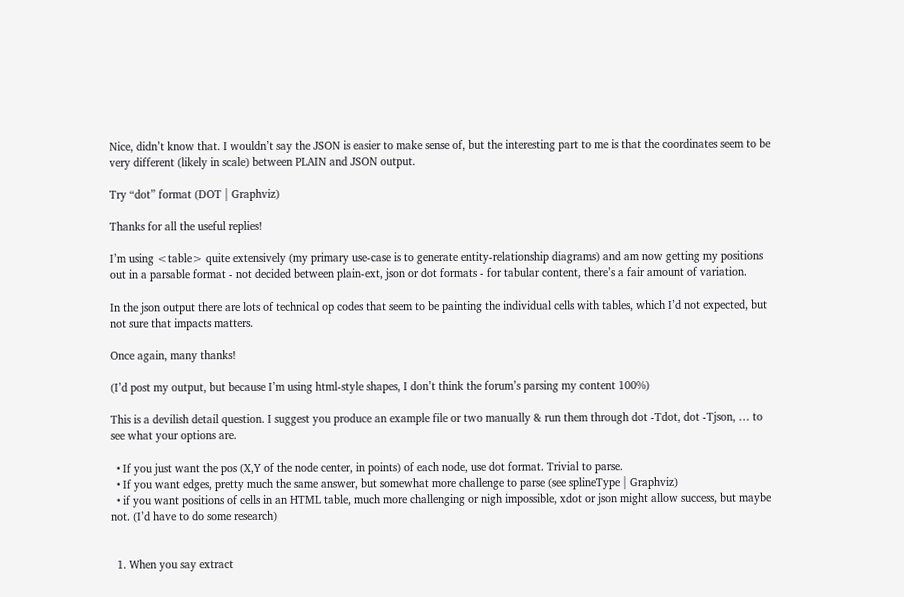Nice, didn’t know that. I wouldn’t say the JSON is easier to make sense of, but the interesting part to me is that the coordinates seem to be very different (likely in scale) between PLAIN and JSON output.

Try “dot” format (DOT | Graphviz)

Thanks for all the useful replies!

I’m using <table> quite extensively (my primary use-case is to generate entity-relationship diagrams) and am now getting my positions out in a parsable format - not decided between plain-ext, json or dot formats - for tabular content, there’s a fair amount of variation.

In the json output there are lots of technical op codes that seem to be painting the individual cells with tables, which I’d not expected, but not sure that impacts matters.

Once again, many thanks!

(I’d post my output, but because I’m using html-style shapes, I don’t think the forum’s parsing my content 100%)

This is a devilish detail question. I suggest you produce an example file or two manually & run them through dot -Tdot, dot -Tjson, … to see what your options are.

  • If you just want the pos (X,Y of the node center, in points) of each node, use dot format. Trivial to parse.
  • If you want edges, pretty much the same answer, but somewhat more challenge to parse (see splineType | Graphviz)
  • if you want positions of cells in an HTML table, much more challenging or nigh impossible, xdot or json might allow success, but maybe not. (I’d have to do some research)


  1. When you say extract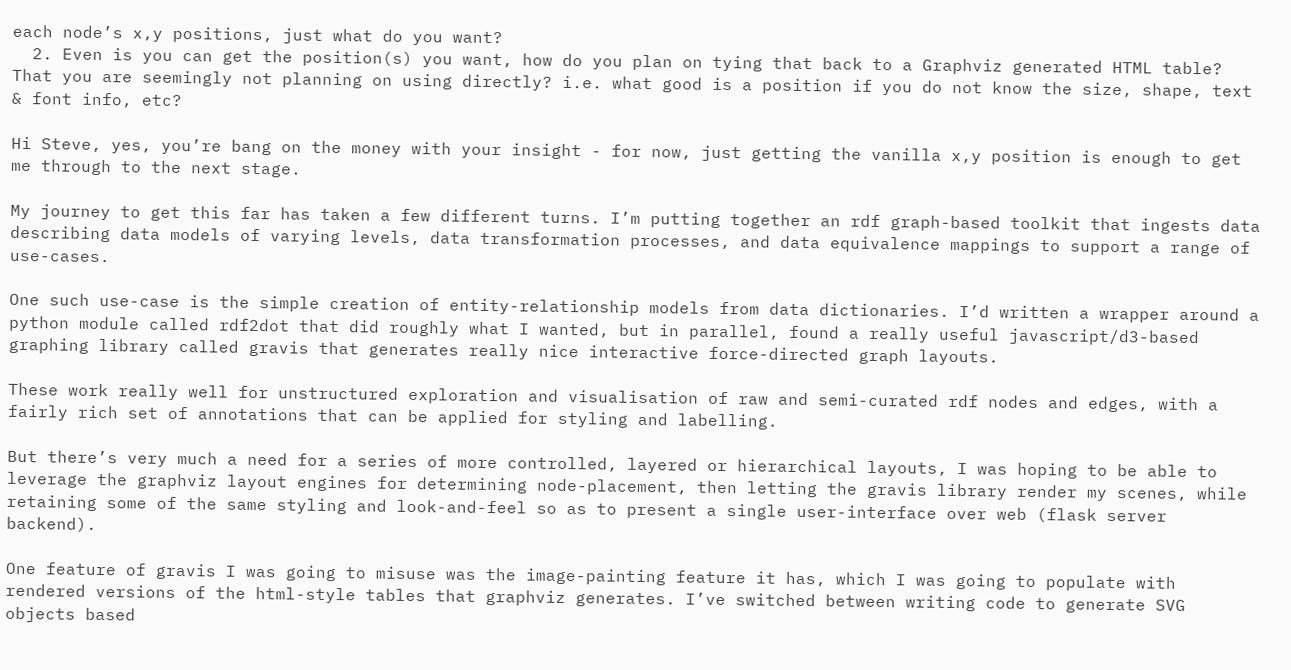each node’s x,y positions, just what do you want?
  2. Even is you can get the position(s) you want, how do you plan on tying that back to a Graphviz generated HTML table? That you are seemingly not planning on using directly? i.e. what good is a position if you do not know the size, shape, text & font info, etc?

Hi Steve, yes, you’re bang on the money with your insight - for now, just getting the vanilla x,y position is enough to get me through to the next stage.

My journey to get this far has taken a few different turns. I’m putting together an rdf graph-based toolkit that ingests data describing data models of varying levels, data transformation processes, and data equivalence mappings to support a range of use-cases.

One such use-case is the simple creation of entity-relationship models from data dictionaries. I’d written a wrapper around a python module called rdf2dot that did roughly what I wanted, but in parallel, found a really useful javascript/d3-based graphing library called gravis that generates really nice interactive force-directed graph layouts.

These work really well for unstructured exploration and visualisation of raw and semi-curated rdf nodes and edges, with a fairly rich set of annotations that can be applied for styling and labelling.

But there’s very much a need for a series of more controlled, layered or hierarchical layouts, I was hoping to be able to leverage the graphviz layout engines for determining node-placement, then letting the gravis library render my scenes, while retaining some of the same styling and look-and-feel so as to present a single user-interface over web (flask server backend).

One feature of gravis I was going to misuse was the image-painting feature it has, which I was going to populate with rendered versions of the html-style tables that graphviz generates. I’ve switched between writing code to generate SVG objects based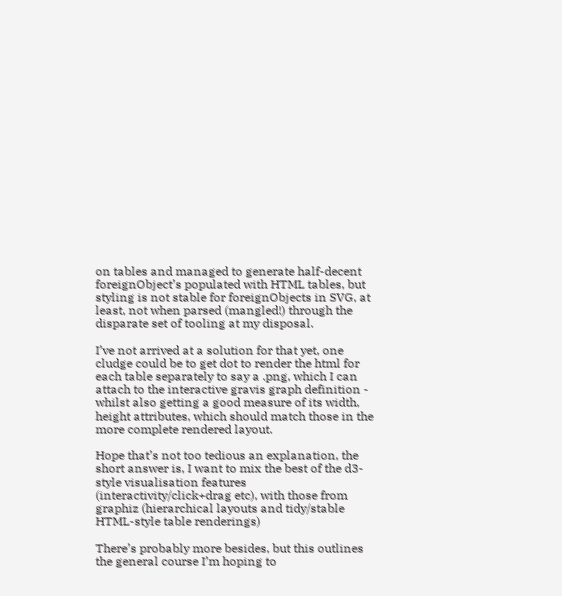on tables and managed to generate half-decent foreignObject’s populated with HTML tables, but styling is not stable for foreignObjects in SVG, at least, not when parsed (mangled!) through the disparate set of tooling at my disposal.

I’ve not arrived at a solution for that yet, one cludge could be to get dot to render the html for each table separately to say a .png, which I can attach to the interactive gravis graph definition - whilst also getting a good measure of its width, height attributes, which should match those in the more complete rendered layout.

Hope that’s not too tedious an explanation, the short answer is, I want to mix the best of the d3-style visualisation features (interactivity/click+drag etc), with those from graphiz (hierarchical layouts and tidy/stable HTML-style table renderings)

There’s probably more besides, but this outlines the general course I’m hoping to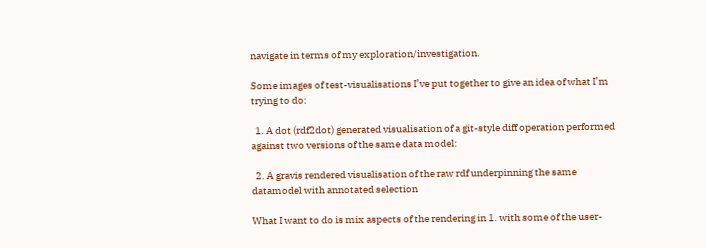navigate in terms of my exploration/investigation.

Some images of test-visualisations I’ve put together to give an idea of what I’m trying to do:

  1. A dot (rdf2dot) generated visualisation of a git-style diff operation performed against two versions of the same data model:

  2. A gravis rendered visualisation of the raw rdf underpinning the same datamodel with annotated selection

What I want to do is mix aspects of the rendering in 1. with some of the user-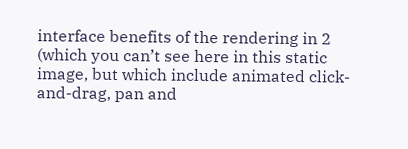interface benefits of the rendering in 2 (which you can’t see here in this static image, but which include animated click-and-drag, pan and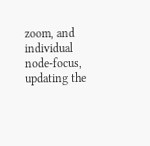zoom, and individual node-focus, updating the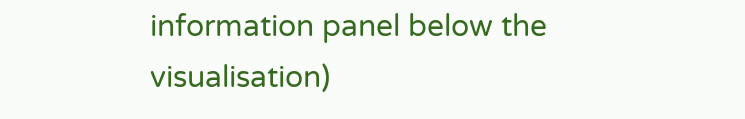information panel below the visualisation)